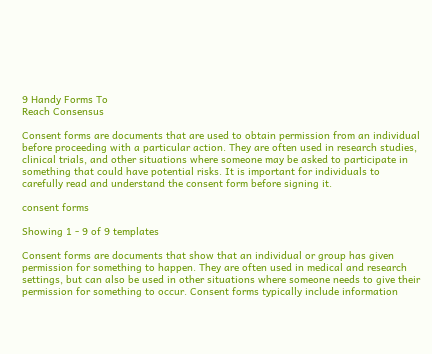9 Handy Forms To
Reach Consensus

Consent forms are documents that are used to obtain permission from an individual before proceeding with a particular action. They are often used in research studies, clinical trials, and other situations where someone may be asked to participate in something that could have potential risks. It is important for individuals to carefully read and understand the consent form before signing it.

consent forms

Showing 1 - 9 of 9 templates

Consent forms are documents that show that an individual or group has given permission for something to happen. They are often used in medical and research settings, but can also be used in other situations where someone needs to give their permission for something to occur. Consent forms typically include information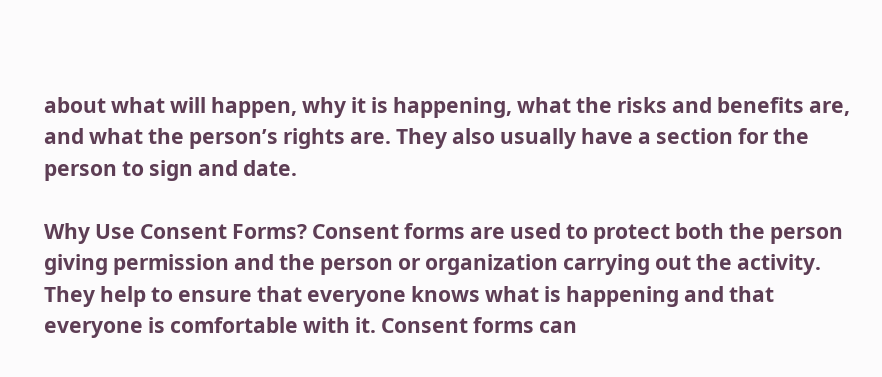about what will happen, why it is happening, what the risks and benefits are, and what the person’s rights are. They also usually have a section for the person to sign and date.

Why Use Consent Forms? Consent forms are used to protect both the person giving permission and the person or organization carrying out the activity. They help to ensure that everyone knows what is happening and that everyone is comfortable with it. Consent forms can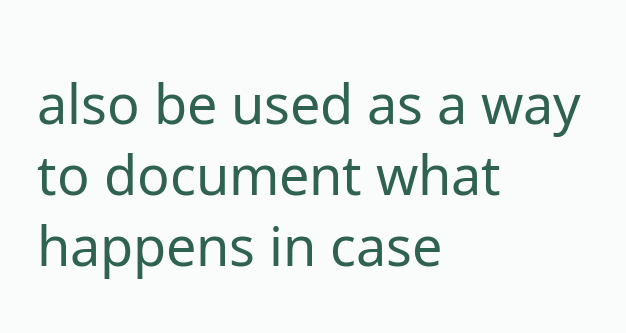also be used as a way to document what happens in case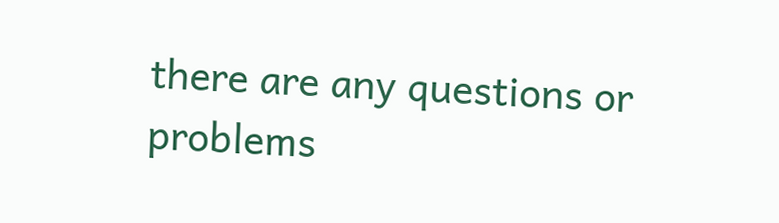there are any questions or problems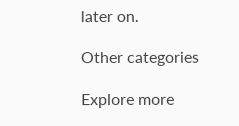later on.

Other categories

Explore more